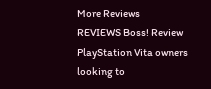More Reviews
REVIEWS Boss! Review
PlayStation Vita owners looking to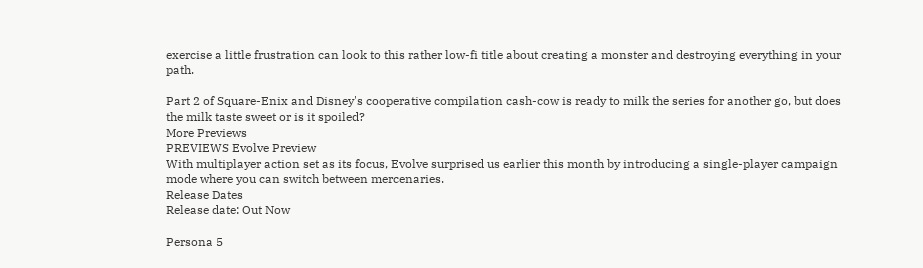exercise a little frustration can look to this rather low-fi title about creating a monster and destroying everything in your path.

Part 2 of Square-Enix and Disney's cooperative compilation cash-cow is ready to milk the series for another go, but does the milk taste sweet or is it spoiled?
More Previews
PREVIEWS Evolve Preview
With multiplayer action set as its focus, Evolve surprised us earlier this month by introducing a single-player campaign mode where you can switch between mercenaries.
Release Dates
Release date: Out Now

Persona 5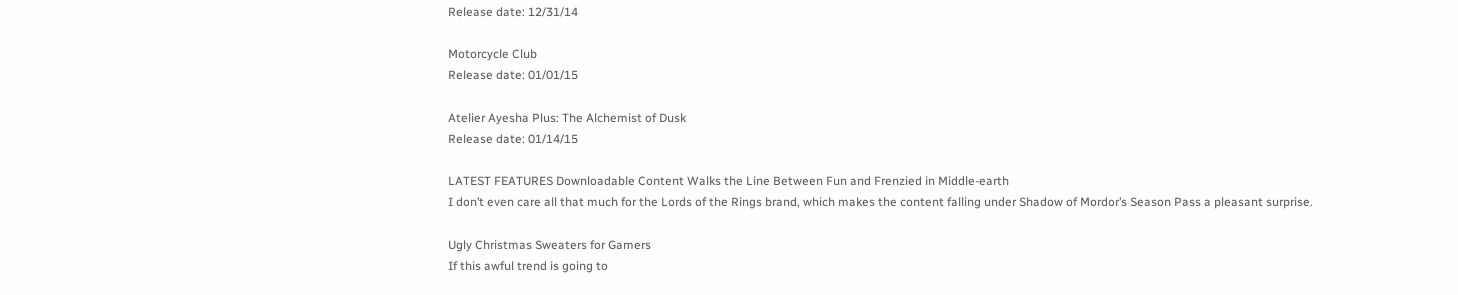Release date: 12/31/14

Motorcycle Club
Release date: 01/01/15

Atelier Ayesha Plus: The Alchemist of Dusk
Release date: 01/14/15

LATEST FEATURES Downloadable Content Walks the Line Between Fun and Frenzied in Middle-earth
I don’t even care all that much for the Lords of the Rings brand, which makes the content falling under Shadow of Mordor’s Season Pass a pleasant surprise.

Ugly Christmas Sweaters for Gamers
If this awful trend is going to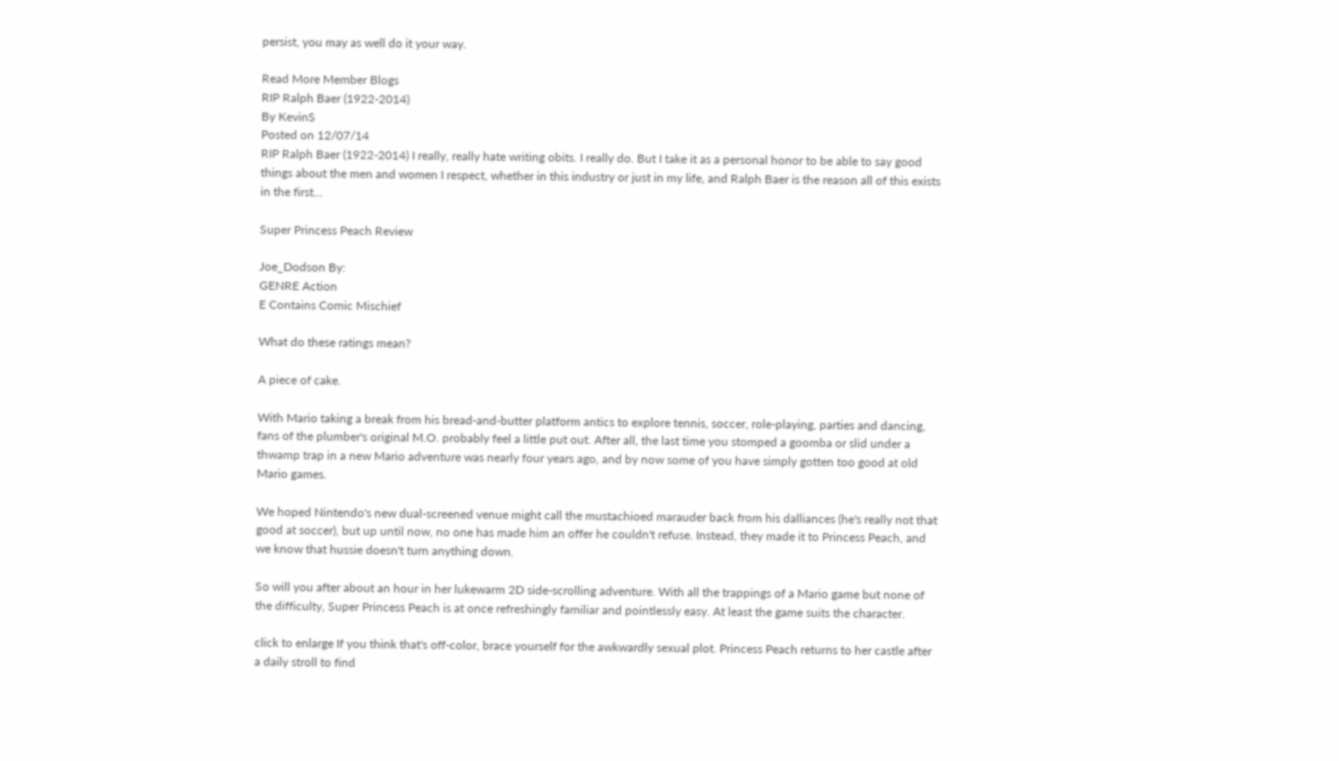persist, you may as well do it your way.

Read More Member Blogs
RIP Ralph Baer (1922-2014)
By KevinS
Posted on 12/07/14
RIP Ralph Baer (1922-2014) I really, really hate writing obits. I really do. But I take it as a personal honor to be able to say good things about the men and women I respect, whether in this industry or just in my life, and Ralph Baer is the reason all of this exists in the first...

Super Princess Peach Review

Joe_Dodson By:
GENRE Action
E Contains Comic Mischief

What do these ratings mean?

A piece of cake.

With Mario taking a break from his bread-and-butter platform antics to explore tennis, soccer, role-playing, parties and dancing, fans of the plumber's original M.O. probably feel a little put out. After all, the last time you stomped a goomba or slid under a thwamp trap in a new Mario adventure was nearly four years ago, and by now some of you have simply gotten too good at old Mario games.

We hoped Nintendo's new dual-screened venue might call the mustachioed marauder back from his dalliances (he's really not that good at soccer), but up until now, no one has made him an offer he couldn't refuse. Instead, they made it to Princess Peach, and we know that hussie doesn't turn anything down.

So will you after about an hour in her lukewarm 2D side-scrolling adventure. With all the trappings of a Mario game but none of the difficulty, Super Princess Peach is at once refreshingly familiar and pointlessly easy. At least the game suits the character.

click to enlarge If you think that's off-color, brace yourself for the awkwardly sexual plot. Princess Peach returns to her castle after a daily stroll to find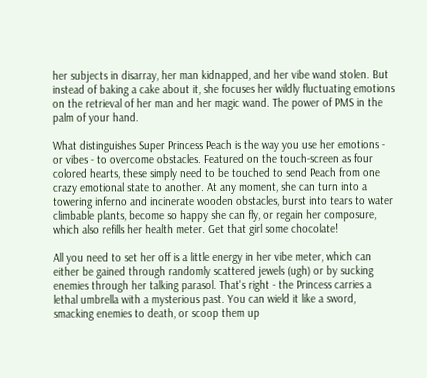her subjects in disarray, her man kidnapped, and her vibe wand stolen. But instead of baking a cake about it, she focuses her wildly fluctuating emotions on the retrieval of her man and her magic wand. The power of PMS in the palm of your hand.

What distinguishes Super Princess Peach is the way you use her emotions - or vibes - to overcome obstacles. Featured on the touch-screen as four colored hearts, these simply need to be touched to send Peach from one crazy emotional state to another. At any moment, she can turn into a towering inferno and incinerate wooden obstacles, burst into tears to water climbable plants, become so happy she can fly, or regain her composure, which also refills her health meter. Get that girl some chocolate!

All you need to set her off is a little energy in her vibe meter, which can either be gained through randomly scattered jewels (ugh) or by sucking enemies through her talking parasol. That's right - the Princess carries a lethal umbrella with a mysterious past. You can wield it like a sword, smacking enemies to death, or scoop them up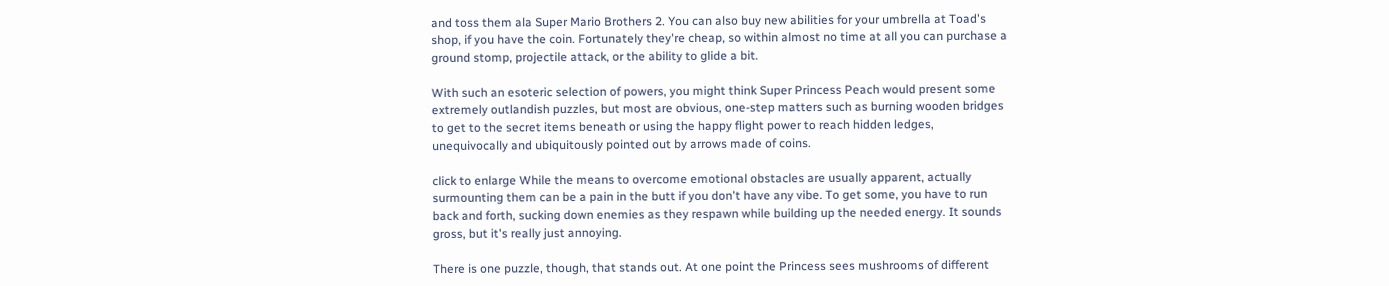and toss them ala Super Mario Brothers 2. You can also buy new abilities for your umbrella at Toad's shop, if you have the coin. Fortunately they're cheap, so within almost no time at all you can purchase a ground stomp, projectile attack, or the ability to glide a bit.

With such an esoteric selection of powers, you might think Super Princess Peach would present some extremely outlandish puzzles, but most are obvious, one-step matters such as burning wooden bridges to get to the secret items beneath or using the happy flight power to reach hidden ledges, unequivocally and ubiquitously pointed out by arrows made of coins.

click to enlarge While the means to overcome emotional obstacles are usually apparent, actually surmounting them can be a pain in the butt if you don't have any vibe. To get some, you have to run back and forth, sucking down enemies as they respawn while building up the needed energy. It sounds gross, but it's really just annoying.

There is one puzzle, though, that stands out. At one point the Princess sees mushrooms of different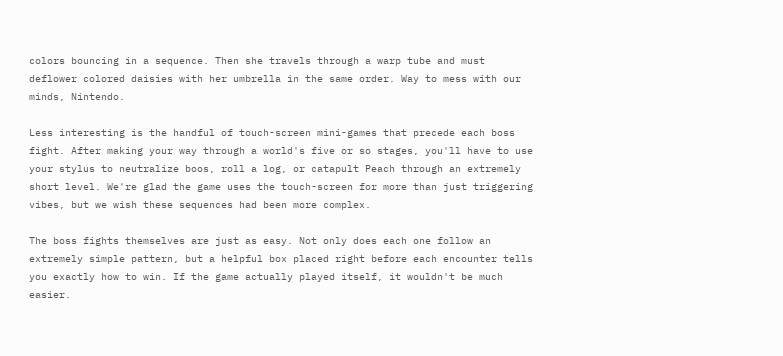colors bouncing in a sequence. Then she travels through a warp tube and must deflower colored daisies with her umbrella in the same order. Way to mess with our minds, Nintendo.

Less interesting is the handful of touch-screen mini-games that precede each boss fight. After making your way through a world's five or so stages, you'll have to use your stylus to neutralize boos, roll a log, or catapult Peach through an extremely short level. We're glad the game uses the touch-screen for more than just triggering vibes, but we wish these sequences had been more complex.

The boss fights themselves are just as easy. Not only does each one follow an extremely simple pattern, but a helpful box placed right before each encounter tells you exactly how to win. If the game actually played itself, it wouldn't be much easier.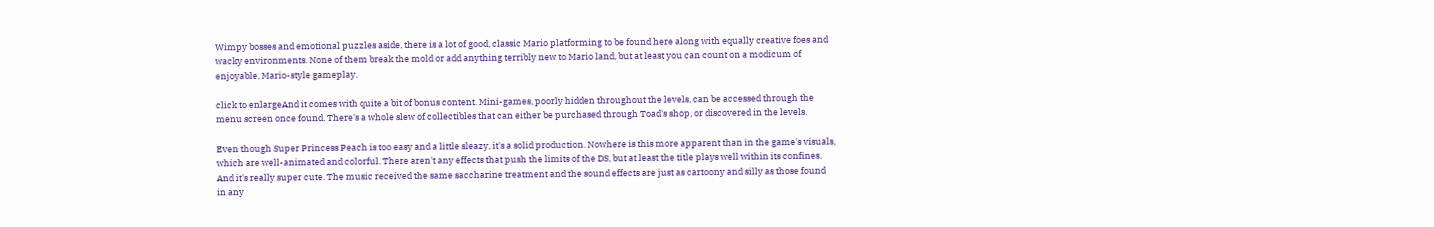Wimpy bosses and emotional puzzles aside, there is a lot of good, classic Mario platforming to be found here along with equally creative foes and wacky environments. None of them break the mold or add anything terribly new to Mario land, but at least you can count on a modicum of enjoyable, Mario-style gameplay.

click to enlargeAnd it comes with quite a bit of bonus content. Mini-games, poorly hidden throughout the levels, can be accessed through the menu screen once found. There's a whole slew of collectibles that can either be purchased through Toad's shop, or discovered in the levels.

Even though Super Princess Peach is too easy and a little sleazy, it's a solid production. Nowhere is this more apparent than in the game's visuals, which are well-animated and colorful. There aren't any effects that push the limits of the DS, but at least the title plays well within its confines. And it's really super cute. The music received the same saccharine treatment and the sound effects are just as cartoony and silly as those found in any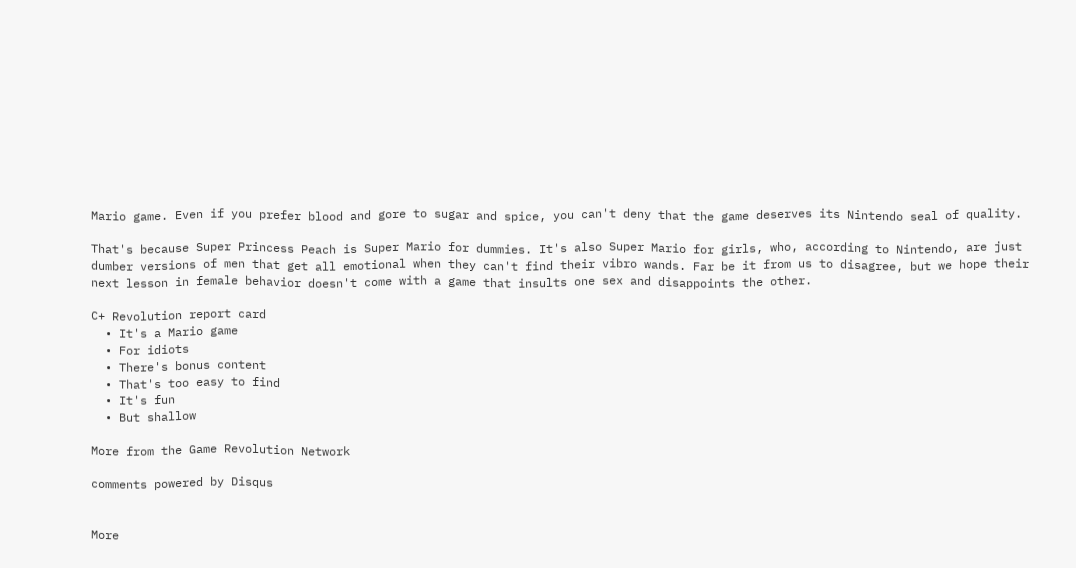Mario game. Even if you prefer blood and gore to sugar and spice, you can't deny that the game deserves its Nintendo seal of quality.

That's because Super Princess Peach is Super Mario for dummies. It's also Super Mario for girls, who, according to Nintendo, are just dumber versions of men that get all emotional when they can't find their vibro wands. Far be it from us to disagree, but we hope their next lesson in female behavior doesn't come with a game that insults one sex and disappoints the other.

C+ Revolution report card
  • It's a Mario game
  • For idiots
  • There's bonus content
  • That's too easy to find
  • It's fun
  • But shallow

More from the Game Revolution Network

comments powered by Disqus


More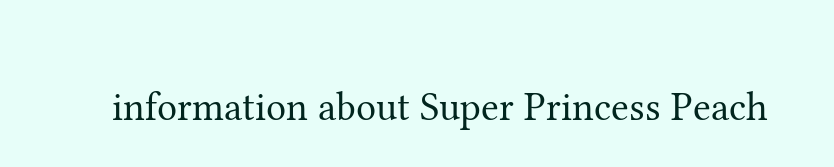information about Super Princess Peach